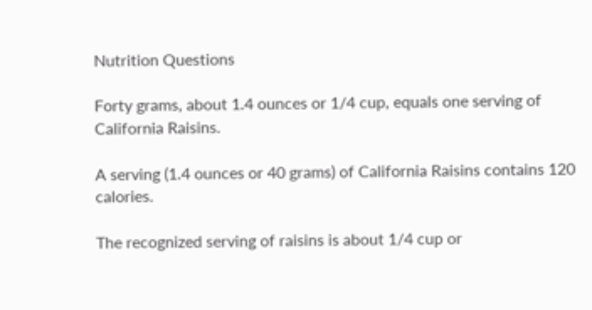Nutrition Questions

Forty grams, about 1.4 ounces or 1/4 cup, equals one serving of California Raisins.

A serving (1.4 ounces or 40 grams) of California Raisins contains 120 calories.

The recognized serving of raisins is about 1/4 cup or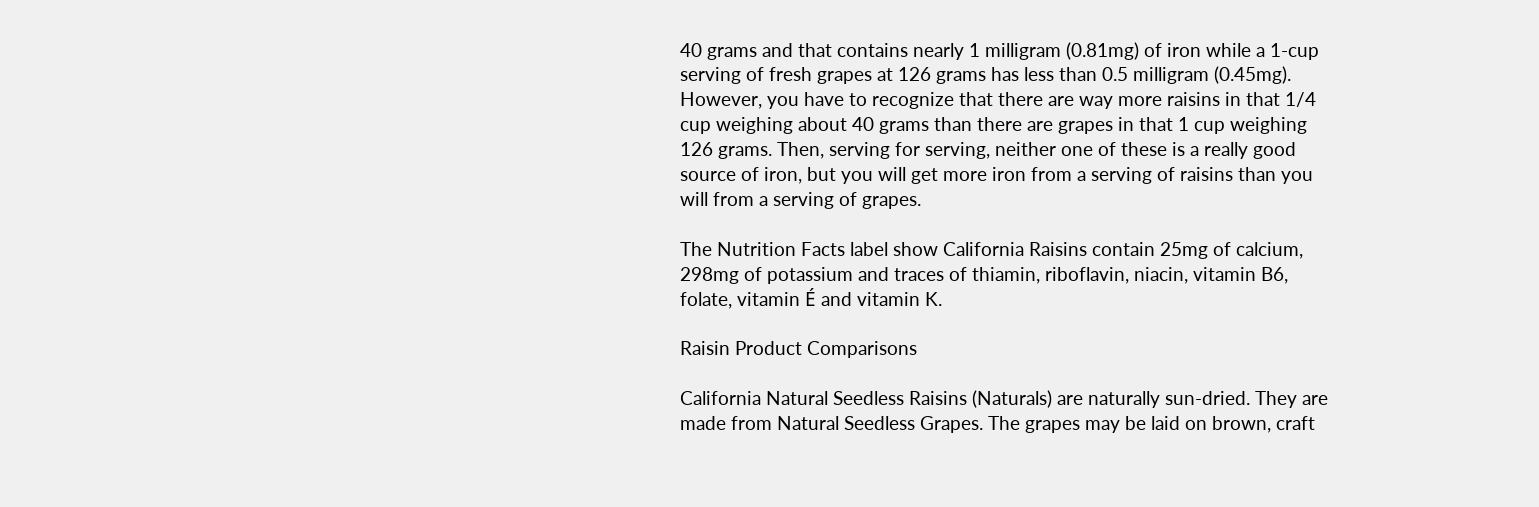40 grams and that contains nearly 1 milligram (0.81mg) of iron while a 1-cup serving of fresh grapes at 126 grams has less than 0.5 milligram (0.45mg). However, you have to recognize that there are way more raisins in that 1/4 cup weighing about 40 grams than there are grapes in that 1 cup weighing 126 grams. Then, serving for serving, neither one of these is a really good source of iron, but you will get more iron from a serving of raisins than you will from a serving of grapes.

The Nutrition Facts label show California Raisins contain 25mg of calcium,  298mg of potassium and traces of thiamin, riboflavin, niacin, vitamin B6, folate, vitamin É and vitamin K.

Raisin Product Comparisons

California Natural Seedless Raisins (Naturals) are naturally sun-dried. They are made from Natural Seedless Grapes. The grapes may be laid on brown, craft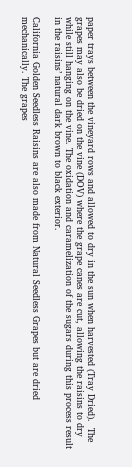paper trays between the vineyard rows and allowed to dry in the sun when harvested (Tray Dried).  The grapes may also be dried on the vine (DOV) where the grape canes are cut, allowing the raisins to dry while still hanging on the vine. The oxidation and caramelization of the sugars during this process result in the raisins’ natural dark brown to black exterior.

California Golden Seedless Raisins are also made from Natural Seedless Grapes but are dried mechanically. The grapes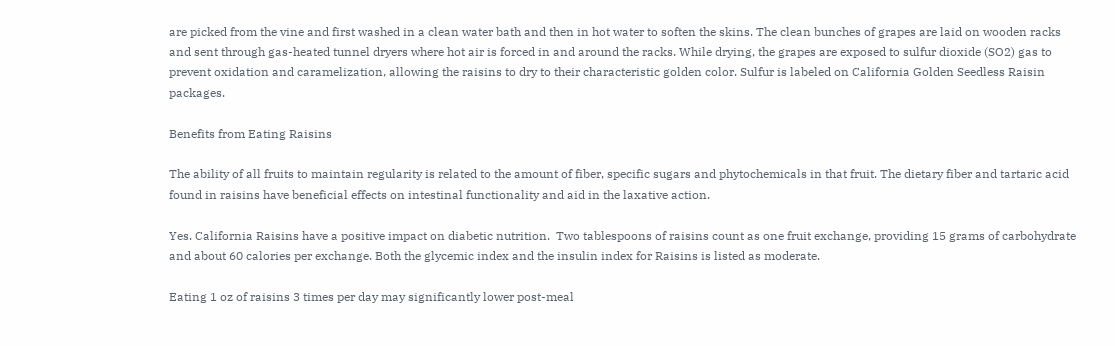are picked from the vine and first washed in a clean water bath and then in hot water to soften the skins. The clean bunches of grapes are laid on wooden racks and sent through gas-heated tunnel dryers where hot air is forced in and around the racks. While drying, the grapes are exposed to sulfur dioxide (SO2) gas to prevent oxidation and caramelization, allowing the raisins to dry to their characteristic golden color. Sulfur is labeled on California Golden Seedless Raisin packages.

Benefits from Eating Raisins

The ability of all fruits to maintain regularity is related to the amount of fiber, specific sugars and phytochemicals in that fruit. The dietary fiber and tartaric acid found in raisins have beneficial effects on intestinal functionality and aid in the laxative action.

Yes. California Raisins have a positive impact on diabetic nutrition.  Two tablespoons of raisins count as one fruit exchange, providing 15 grams of carbohydrate and about 60 calories per exchange. Both the glycemic index and the insulin index for Raisins is listed as moderate.

Eating 1 oz of raisins 3 times per day may significantly lower post-meal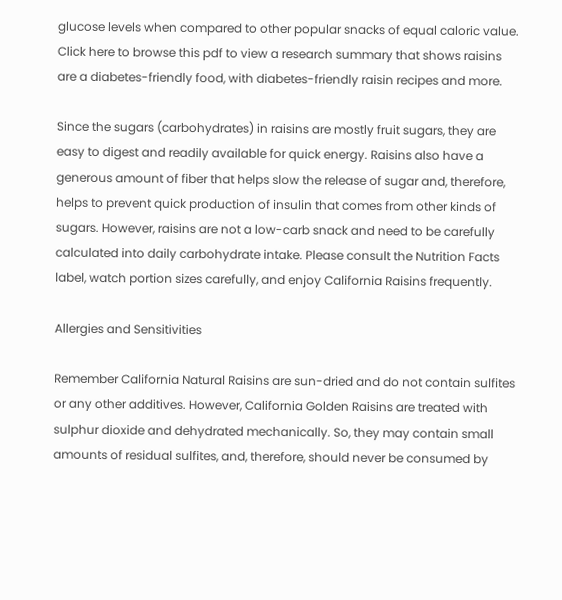glucose levels when compared to other popular snacks of equal caloric value. Click here to browse this pdf to view a research summary that shows raisins are a diabetes-friendly food, with diabetes-friendly raisin recipes and more.

Since the sugars (carbohydrates) in raisins are mostly fruit sugars, they are easy to digest and readily available for quick energy. Raisins also have a generous amount of fiber that helps slow the release of sugar and, therefore, helps to prevent quick production of insulin that comes from other kinds of sugars. However, raisins are not a low-carb snack and need to be carefully calculated into daily carbohydrate intake. Please consult the Nutrition Facts label, watch portion sizes carefully, and enjoy California Raisins frequently.

Allergies and Sensitivities

Remember California Natural Raisins are sun-dried and do not contain sulfites or any other additives. However, California Golden Raisins are treated with  sulphur dioxide and dehydrated mechanically. So, they may contain small amounts of residual sulfites, and, therefore, should never be consumed by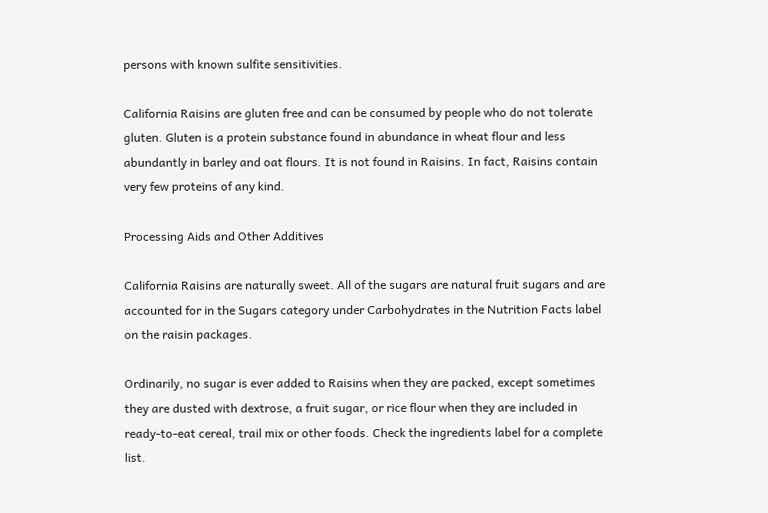persons with known sulfite sensitivities.

California Raisins are gluten free and can be consumed by people who do not tolerate gluten. Gluten is a protein substance found in abundance in wheat flour and less abundantly in barley and oat flours. It is not found in Raisins. In fact, Raisins contain very few proteins of any kind.

Processing Aids and Other Additives

California Raisins are naturally sweet. All of the sugars are natural fruit sugars and are accounted for in the Sugars category under Carbohydrates in the Nutrition Facts label on the raisin packages.

Ordinarily, no sugar is ever added to Raisins when they are packed, except sometimes they are dusted with dextrose, a fruit sugar, or rice flour when they are included in ready-to-eat cereal, trail mix or other foods. Check the ingredients label for a complete list.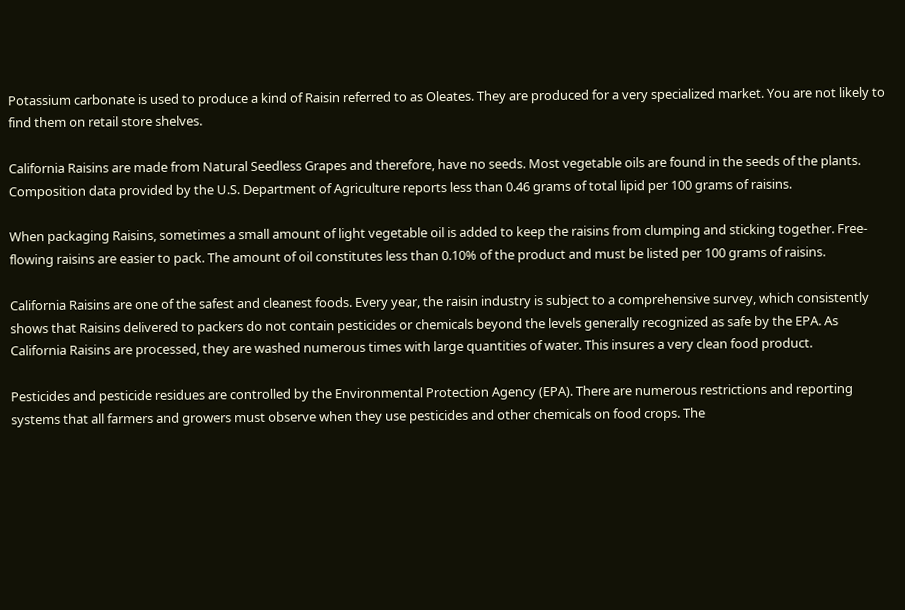Potassium carbonate is used to produce a kind of Raisin referred to as Oleates. They are produced for a very specialized market. You are not likely to find them on retail store shelves.

California Raisins are made from Natural Seedless Grapes and therefore, have no seeds. Most vegetable oils are found in the seeds of the plants. Composition data provided by the U.S. Department of Agriculture reports less than 0.46 grams of total lipid per 100 grams of raisins.

When packaging Raisins, sometimes a small amount of light vegetable oil is added to keep the raisins from clumping and sticking together. Free-flowing raisins are easier to pack. The amount of oil constitutes less than 0.10% of the product and must be listed per 100 grams of raisins.

California Raisins are one of the safest and cleanest foods. Every year, the raisin industry is subject to a comprehensive survey, which consistently shows that Raisins delivered to packers do not contain pesticides or chemicals beyond the levels generally recognized as safe by the EPA. As California Raisins are processed, they are washed numerous times with large quantities of water. This insures a very clean food product.

Pesticides and pesticide residues are controlled by the Environmental Protection Agency (EPA). There are numerous restrictions and reporting systems that all farmers and growers must observe when they use pesticides and other chemicals on food crops. The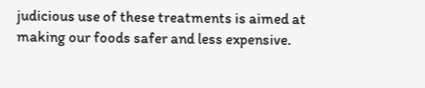judicious use of these treatments is aimed at making our foods safer and less expensive.